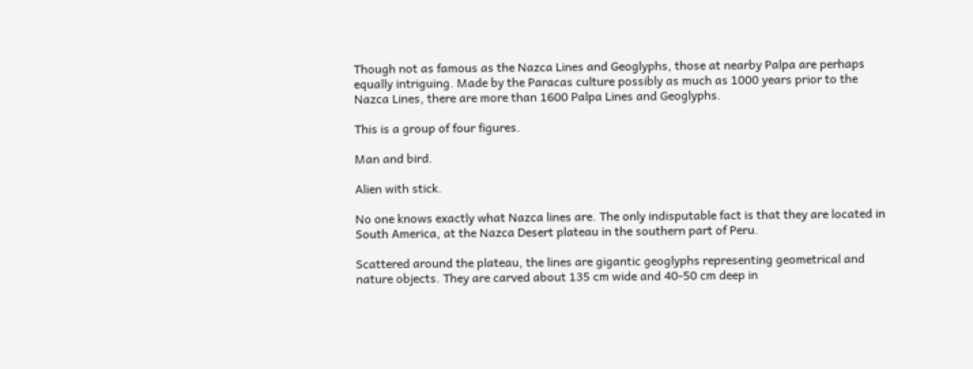Though not as famous as the Nazca Lines and Geoglyphs, those at nearby Palpa are perhaps equally intriguing. Made by the Paracas culture possibly as much as 1000 years prior to the Nazca Lines, there are more than 1600 Palpa Lines and Geoglyphs.

This is a group of four figures.

Man and bird.

Alien with stick.

No one knows exactly what Nazca lines are. The only indisputable fact is that they are located in South America, at the Nazca Desert plateau in the southern part of Peru.

Scattered around the plateau, the lines are gigantic geoglyphs representing geometrical and nature objects. They are carved about 135 cm wide and 40-50 cm deep in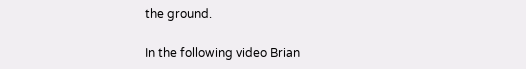the ground.

In the following video Brian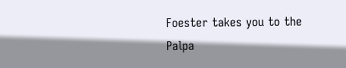Foester takes you to the Palpa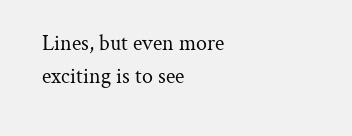Lines, but even more exciting is to see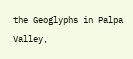the Geoglyphs in Palpa Valley,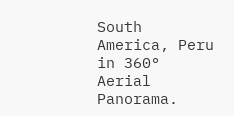South America, Peru in 360° Aerial Panorama.